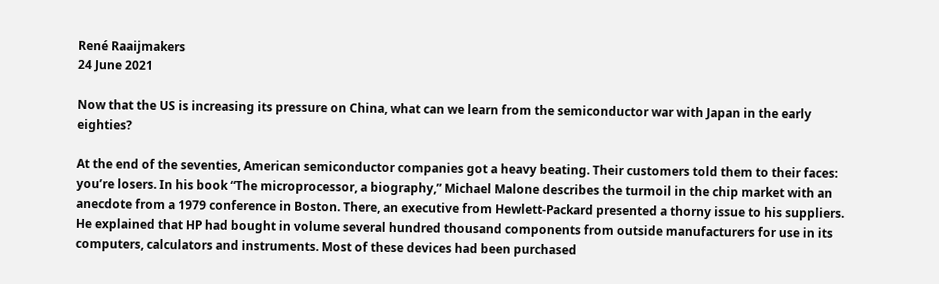René Raaijmakers
24 June 2021

Now that the US is increasing its pressure on China, what can we learn from the semiconductor war with Japan in the early eighties?

At the end of the seventies, American semiconductor companies got a heavy beating. Their customers told them to their faces: you’re losers. In his book “The microprocessor, a biography,” Michael Malone describes the turmoil in the chip market with an anecdote from a 1979 conference in Boston. There, an executive from Hewlett-Packard presented a thorny issue to his suppliers. He explained that HP had bought in volume several hundred thousand components from outside manufacturers for use in its computers, calculators and instruments. Most of these devices had been purchased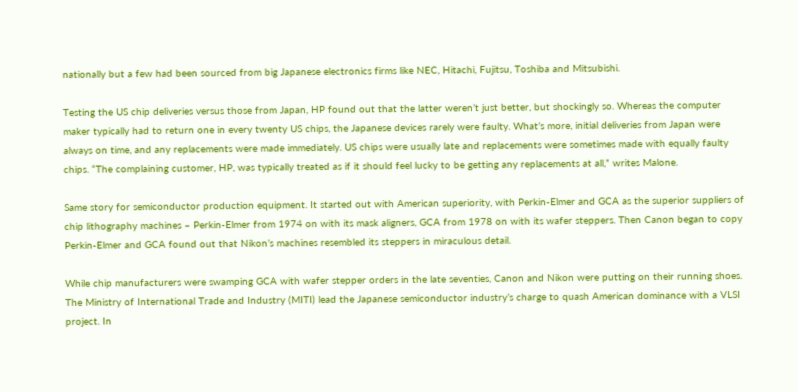nationally but a few had been sourced from big Japanese electronics firms like NEC, Hitachi, Fujitsu, Toshiba and Mitsubishi.

Testing the US chip deliveries versus those from Japan, HP found out that the latter weren’t just better, but shockingly so. Whereas the computer maker typically had to return one in every twenty US chips, the Japanese devices rarely were faulty. What’s more, initial deliveries from Japan were always on time, and any replacements were made immediately. US chips were usually late and replacements were sometimes made with equally faulty chips. “The complaining customer, HP, was typically treated as if it should feel lucky to be getting any replacements at all,” writes Malone.

Same story for semiconductor production equipment. It started out with American superiority, with Perkin-Elmer and GCA as the superior suppliers of chip lithography machines – Perkin-Elmer from 1974 on with its mask aligners, GCA from 1978 on with its wafer steppers. Then Canon began to copy Perkin-Elmer and GCA found out that Nikon’s machines resembled its steppers in miraculous detail.

While chip manufacturers were swamping GCA with wafer stepper orders in the late seventies, Canon and Nikon were putting on their running shoes. The Ministry of International Trade and Industry (MITI) lead the Japanese semiconductor industry’s charge to quash American dominance with a VLSI project. In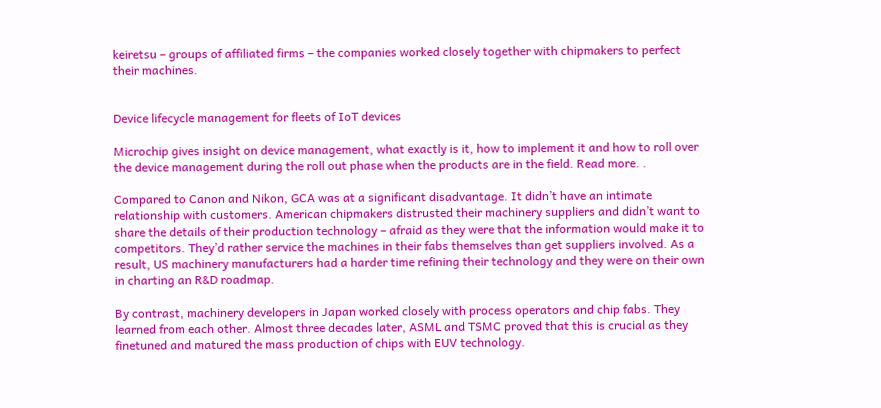keiretsu – groups of affiliated firms – the companies worked closely together with chipmakers to perfect their machines.


Device lifecycle management for fleets of IoT devices

Microchip gives insight on device management, what exactly is it, how to implement it and how to roll over the device management during the roll out phase when the products are in the field. Read more. .

Compared to Canon and Nikon, GCA was at a significant disadvantage. It didn’t have an intimate relationship with customers. American chipmakers distrusted their machinery suppliers and didn’t want to share the details of their production technology – afraid as they were that the information would make it to competitors. They’d rather service the machines in their fabs themselves than get suppliers involved. As a result, US machinery manufacturers had a harder time refining their technology and they were on their own in charting an R&D roadmap.

By contrast, machinery developers in Japan worked closely with process operators and chip fabs. They learned from each other. Almost three decades later, ASML and TSMC proved that this is crucial as they finetuned and matured the mass production of chips with EUV technology.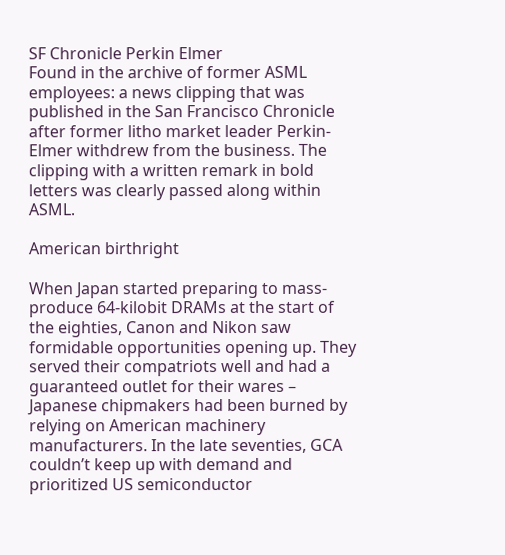SF Chronicle Perkin Elmer
Found in the archive of former ASML employees: a news clipping that was published in the San Francisco Chronicle after former litho market leader Perkin-Elmer withdrew from the business. The clipping with a written remark in bold letters was clearly passed along within ASML.

American birthright

When Japan started preparing to mass-produce 64-kilobit DRAMs at the start of the eighties, Canon and Nikon saw formidable opportunities opening up. They served their compatriots well and had a guaranteed outlet for their wares – Japanese chipmakers had been burned by relying on American machinery manufacturers. In the late seventies, GCA couldn’t keep up with demand and prioritized US semiconductor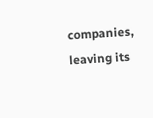companies, leaving its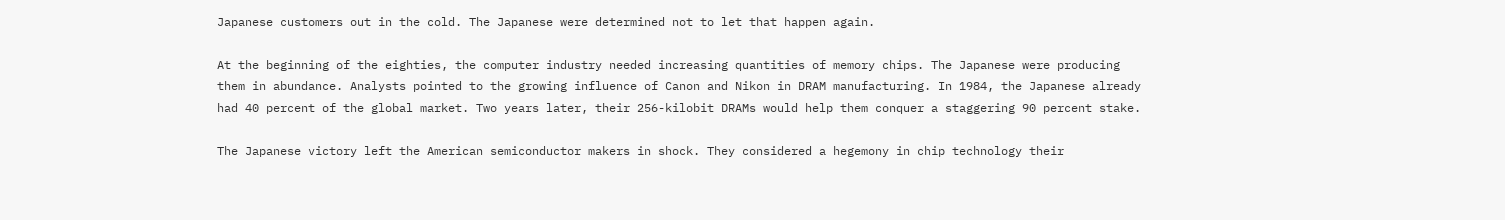Japanese customers out in the cold. The Japanese were determined not to let that happen again.

At the beginning of the eighties, the computer industry needed increasing quantities of memory chips. The Japanese were producing them in abundance. Analysts pointed to the growing influence of Canon and Nikon in DRAM manufacturing. In 1984, the Japanese already had 40 percent of the global market. Two years later, their 256-kilobit DRAMs would help them conquer a staggering 90 percent stake.

The Japanese victory left the American semiconductor makers in shock. They considered a hegemony in chip technology their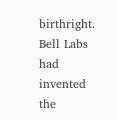birthright. Bell Labs had invented the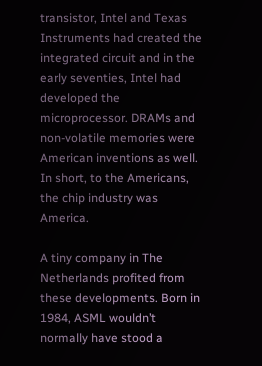transistor, Intel and Texas Instruments had created the integrated circuit and in the early seventies, Intel had developed the microprocessor. DRAMs and non-volatile memories were American inventions as well. In short, to the Americans, the chip industry was America.

A tiny company in The Netherlands profited from these developments. Born in 1984, ASML wouldn’t normally have stood a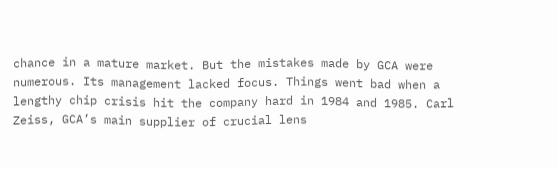chance in a mature market. But the mistakes made by GCA were numerous. Its management lacked focus. Things went bad when a lengthy chip crisis hit the company hard in 1984 and 1985. Carl Zeiss, GCA’s main supplier of crucial lens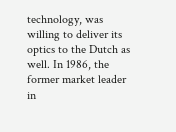technology, was willing to deliver its optics to the Dutch as well. In 1986, the former market leader in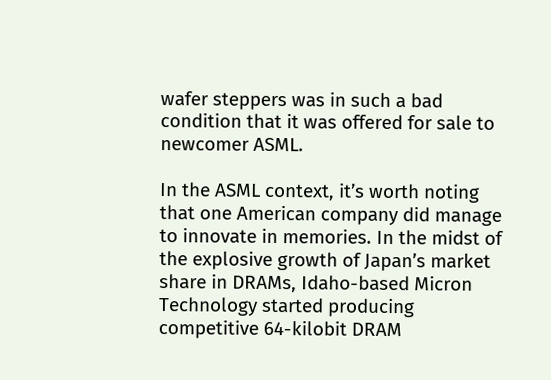wafer steppers was in such a bad condition that it was offered for sale to newcomer ASML.

In the ASML context, it’s worth noting that one American company did manage to innovate in memories. In the midst of the explosive growth of Japan’s market share in DRAMs, Idaho-based Micron Technology started producing competitive 64-kilobit DRAM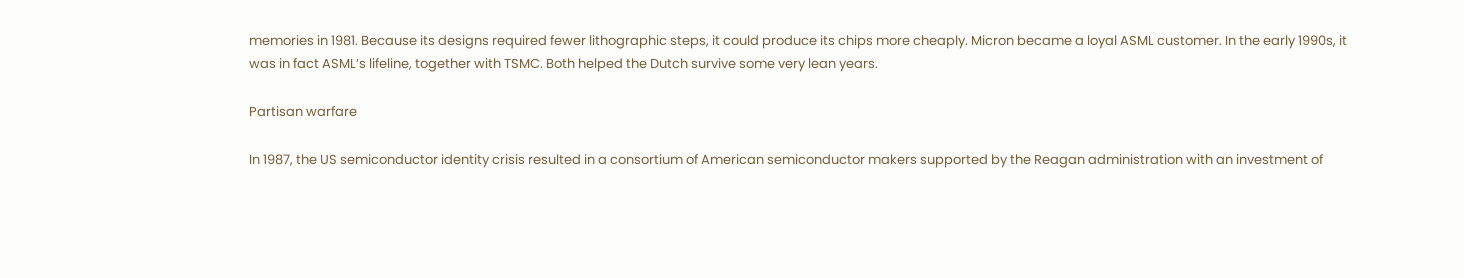memories in 1981. Because its designs required fewer lithographic steps, it could produce its chips more cheaply. Micron became a loyal ASML customer. In the early 1990s, it was in fact ASML’s lifeline, together with TSMC. Both helped the Dutch survive some very lean years.

Partisan warfare

In 1987, the US semiconductor identity crisis resulted in a consortium of American semiconductor makers supported by the Reagan administration with an investment of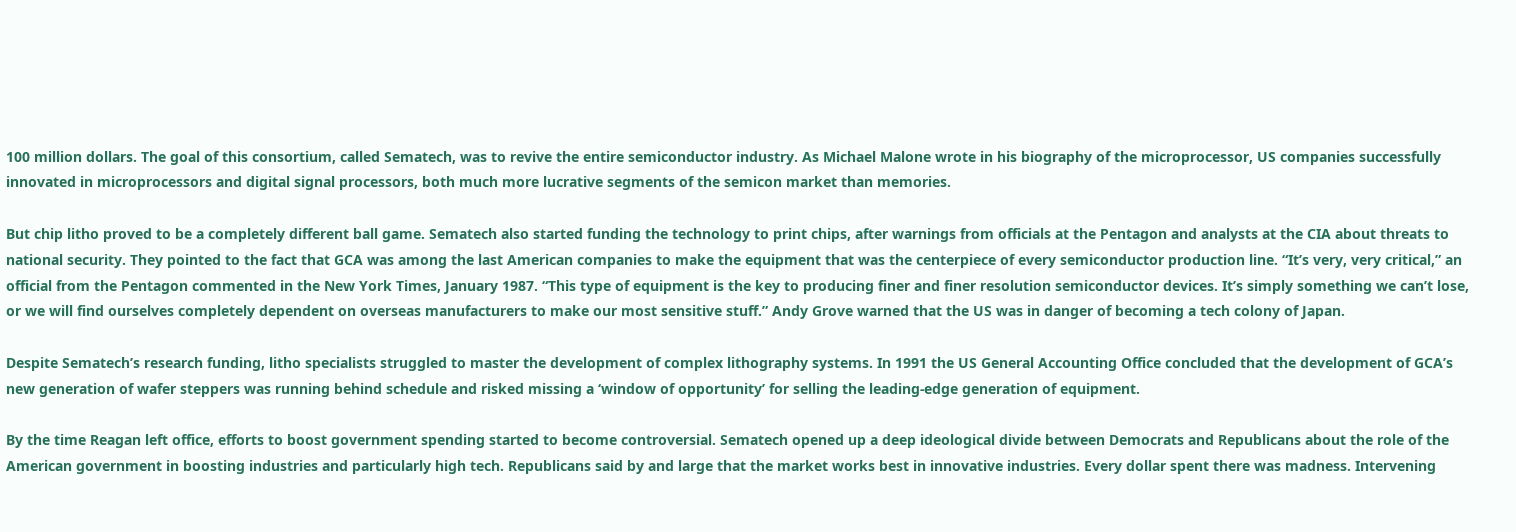100 million dollars. The goal of this consortium, called Sematech, was to revive the entire semiconductor industry. As Michael Malone wrote in his biography of the microprocessor, US companies successfully innovated in microprocessors and digital signal processors, both much more lucrative segments of the semicon market than memories.

But chip litho proved to be a completely different ball game. Sematech also started funding the technology to print chips, after warnings from officials at the Pentagon and analysts at the CIA about threats to national security. They pointed to the fact that GCA was among the last American companies to make the equipment that was the centerpiece of every semiconductor production line. “It’s very, very critical,” an official from the Pentagon commented in the New York Times, January 1987. “This type of equipment is the key to producing finer and finer resolution semiconductor devices. It’s simply something we can’t lose, or we will find ourselves completely dependent on overseas manufacturers to make our most sensitive stuff.” Andy Grove warned that the US was in danger of becoming a tech colony of Japan.

Despite Sematech’s research funding, litho specialists struggled to master the development of complex lithography systems. In 1991 the US General Accounting Office concluded that the development of GCA’s new generation of wafer steppers was running behind schedule and risked missing a ‘window of opportunity’ for selling the leading-edge generation of equipment.

By the time Reagan left office, efforts to boost government spending started to become controversial. Sematech opened up a deep ideological divide between Democrats and Republicans about the role of the American government in boosting industries and particularly high tech. Republicans said by and large that the market works best in innovative industries. Every dollar spent there was madness. Intervening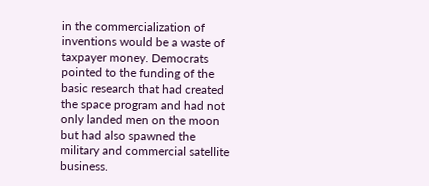in the commercialization of inventions would be a waste of taxpayer money. Democrats pointed to the funding of the basic research that had created the space program and had not only landed men on the moon but had also spawned the military and commercial satellite business.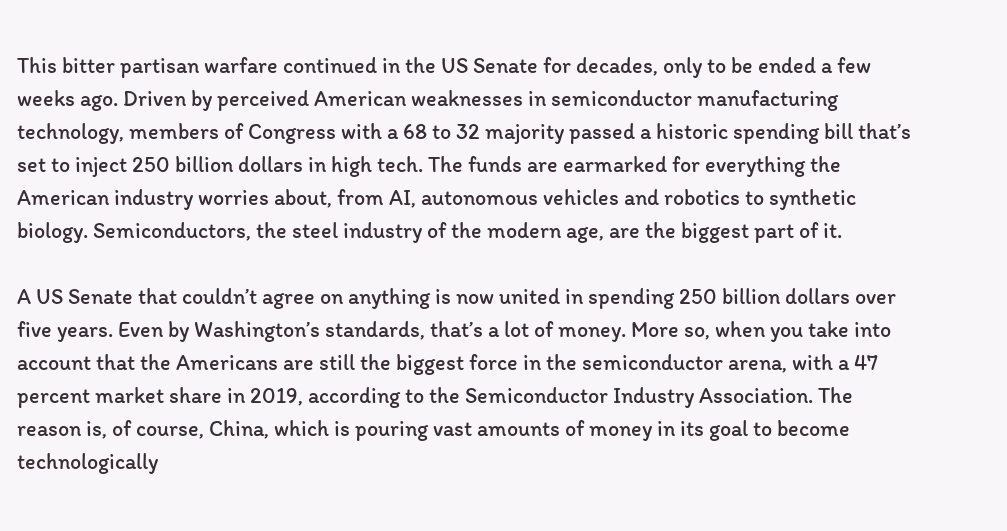This bitter partisan warfare continued in the US Senate for decades, only to be ended a few weeks ago. Driven by perceived American weaknesses in semiconductor manufacturing technology, members of Congress with a 68 to 32 majority passed a historic spending bill that’s set to inject 250 billion dollars in high tech. The funds are earmarked for everything the American industry worries about, from AI, autonomous vehicles and robotics to synthetic biology. Semiconductors, the steel industry of the modern age, are the biggest part of it.

A US Senate that couldn’t agree on anything is now united in spending 250 billion dollars over five years. Even by Washington’s standards, that’s a lot of money. More so, when you take into account that the Americans are still the biggest force in the semiconductor arena, with a 47 percent market share in 2019, according to the Semiconductor Industry Association. The reason is, of course, China, which is pouring vast amounts of money in its goal to become technologically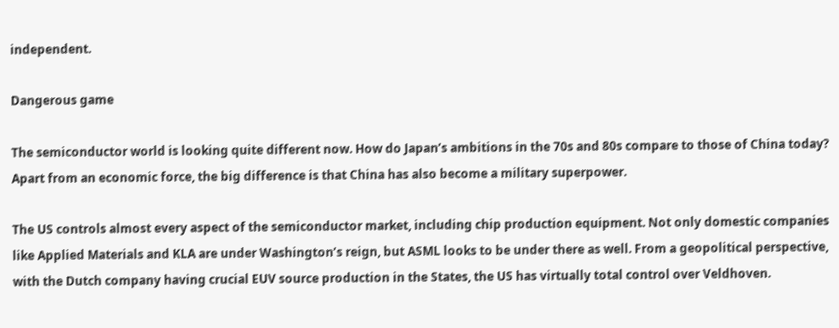independent.

Dangerous game

The semiconductor world is looking quite different now. How do Japan’s ambitions in the 70s and 80s compare to those of China today? Apart from an economic force, the big difference is that China has also become a military superpower.

The US controls almost every aspect of the semiconductor market, including chip production equipment. Not only domestic companies like Applied Materials and KLA are under Washington’s reign, but ASML looks to be under there as well. From a geopolitical perspective, with the Dutch company having crucial EUV source production in the States, the US has virtually total control over Veldhoven.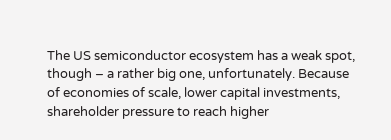The US semiconductor ecosystem has a weak spot, though – a rather big one, unfortunately. Because of economies of scale, lower capital investments, shareholder pressure to reach higher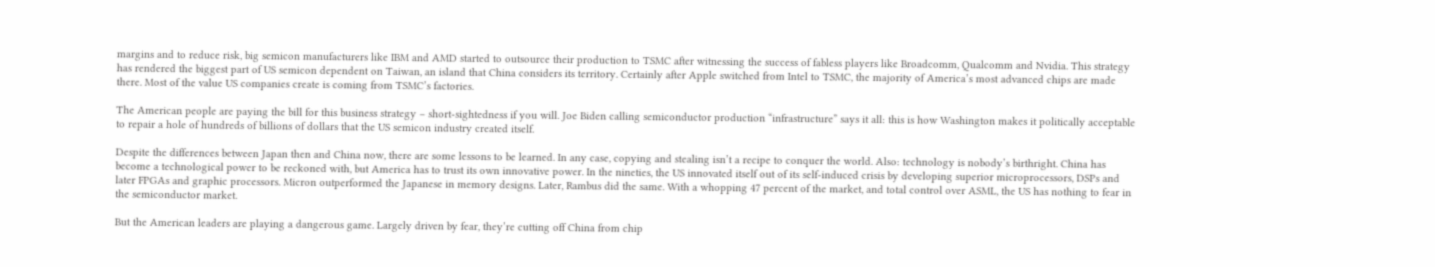margins and to reduce risk, big semicon manufacturers like IBM and AMD started to outsource their production to TSMC after witnessing the success of fabless players like Broadcomm, Qualcomm and Nvidia. This strategy has rendered the biggest part of US semicon dependent on Taiwan, an island that China considers its territory. Certainly after Apple switched from Intel to TSMC, the majority of America’s most advanced chips are made there. Most of the value US companies create is coming from TSMC’s factories.

The American people are paying the bill for this business strategy – short-sightedness if you will. Joe Biden calling semiconductor production “infrastructure” says it all: this is how Washington makes it politically acceptable to repair a hole of hundreds of billions of dollars that the US semicon industry created itself.

Despite the differences between Japan then and China now, there are some lessons to be learned. In any case, copying and stealing isn’t a recipe to conquer the world. Also: technology is nobody’s birthright. China has become a technological power to be reckoned with, but America has to trust its own innovative power. In the nineties, the US innovated itself out of its self-induced crisis by developing superior microprocessors, DSPs and later FPGAs and graphic processors. Micron outperformed the Japanese in memory designs. Later, Rambus did the same. With a whopping 47 percent of the market, and total control over ASML, the US has nothing to fear in the semiconductor market.

But the American leaders are playing a dangerous game. Largely driven by fear, they’re cutting off China from chip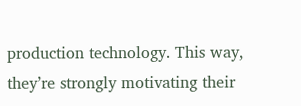production technology. This way, they’re strongly motivating their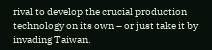rival to develop the crucial production technology on its own – or just take it by invading Taiwan.